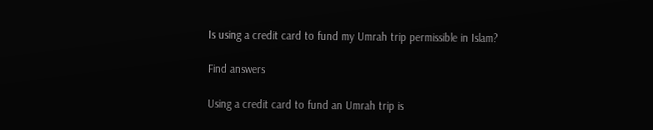Is using a credit card to fund my Umrah trip permissible in Islam?

Find answers

Using a credit card to fund an Umrah trip is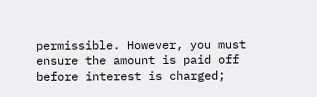permissible. However, you must ensure the amount is paid off before interest is charged;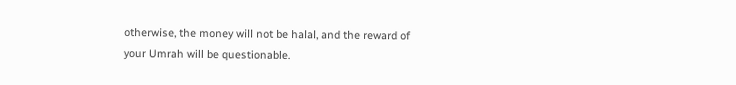otherwise, the money will not be halal, and the reward of your Umrah will be questionable.